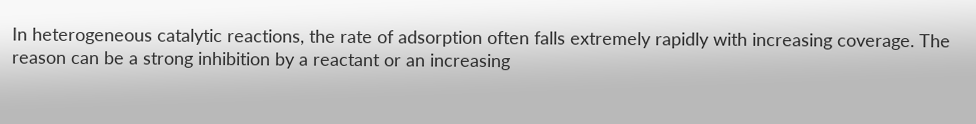In heterogeneous catalytic reactions, the rate of adsorption often falls extremely rapidly with increasing coverage. The reason can be a strong inhibition by a reactant or an increasing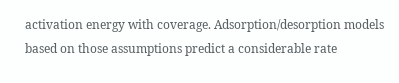activation energy with coverage. Adsorption/desorption models based on those assumptions predict a considerable rate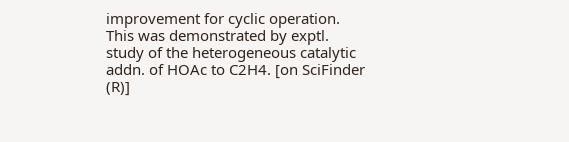improvement for cyclic operation. This was demonstrated by exptl. study of the heterogeneous catalytic addn. of HOAc to C2H4. [on SciFinder (R)]